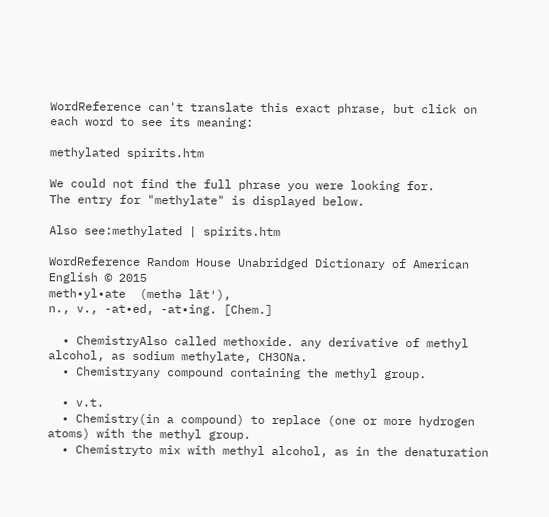WordReference can't translate this exact phrase, but click on each word to see its meaning:

methylated spirits.htm

We could not find the full phrase you were looking for.
The entry for "methylate" is displayed below.

Also see:methylated | spirits.htm

WordReference Random House Unabridged Dictionary of American English © 2015
meth•yl•ate  (methə lāt′),
n., v., -at•ed, -at•ing. [Chem.]

  • ChemistryAlso called methoxide. any derivative of methyl alcohol, as sodium methylate, CH3ONa.
  • Chemistryany compound containing the methyl group.

  • v.t.
  • Chemistry(in a compound) to replace (one or more hydrogen atoms) with the methyl group.
  • Chemistryto mix with methyl alcohol, as in the denaturation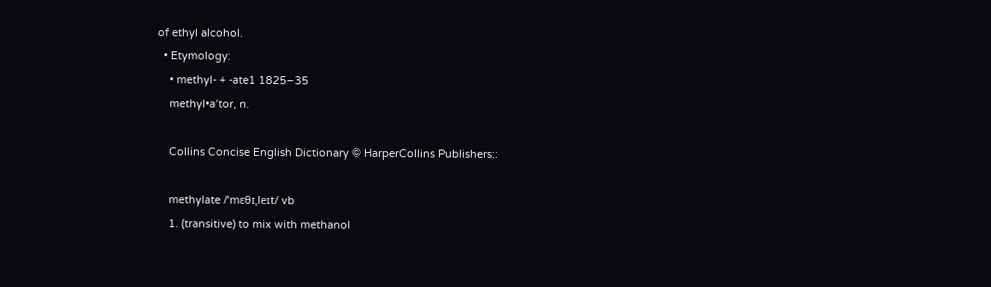of ethyl alcohol.
  • Etymology:
    • methyl- + -ate1 1825–35
    methyl•a′tor, n.

    Collins Concise English Dictionary © HarperCollins Publishers::

    methylate /ˈmɛθɪˌleɪt/ vb
    1. (transitive) to mix with methanol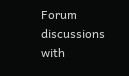Forum discussions with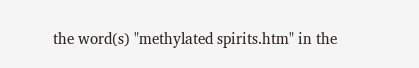the word(s) "methylated spirits.htm" in the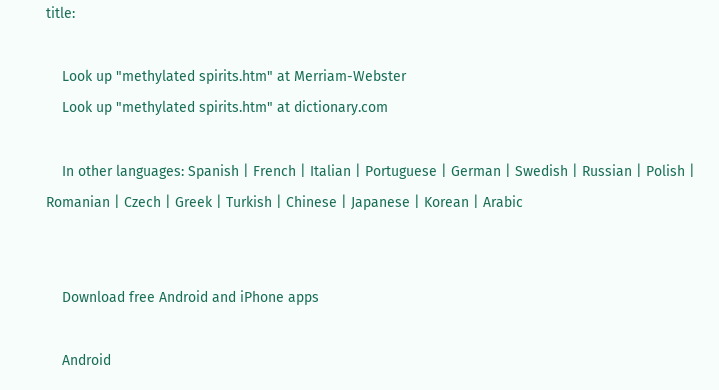title:

    Look up "methylated spirits.htm" at Merriam-Webster
    Look up "methylated spirits.htm" at dictionary.com

    In other languages: Spanish | French | Italian | Portuguese | German | Swedish | Russian | Polish | Romanian | Czech | Greek | Turkish | Chinese | Japanese | Korean | Arabic


    Download free Android and iPhone apps

    Android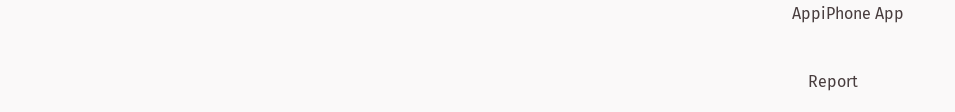AppiPhone App

    Report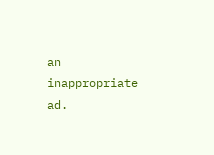an inappropriate ad.